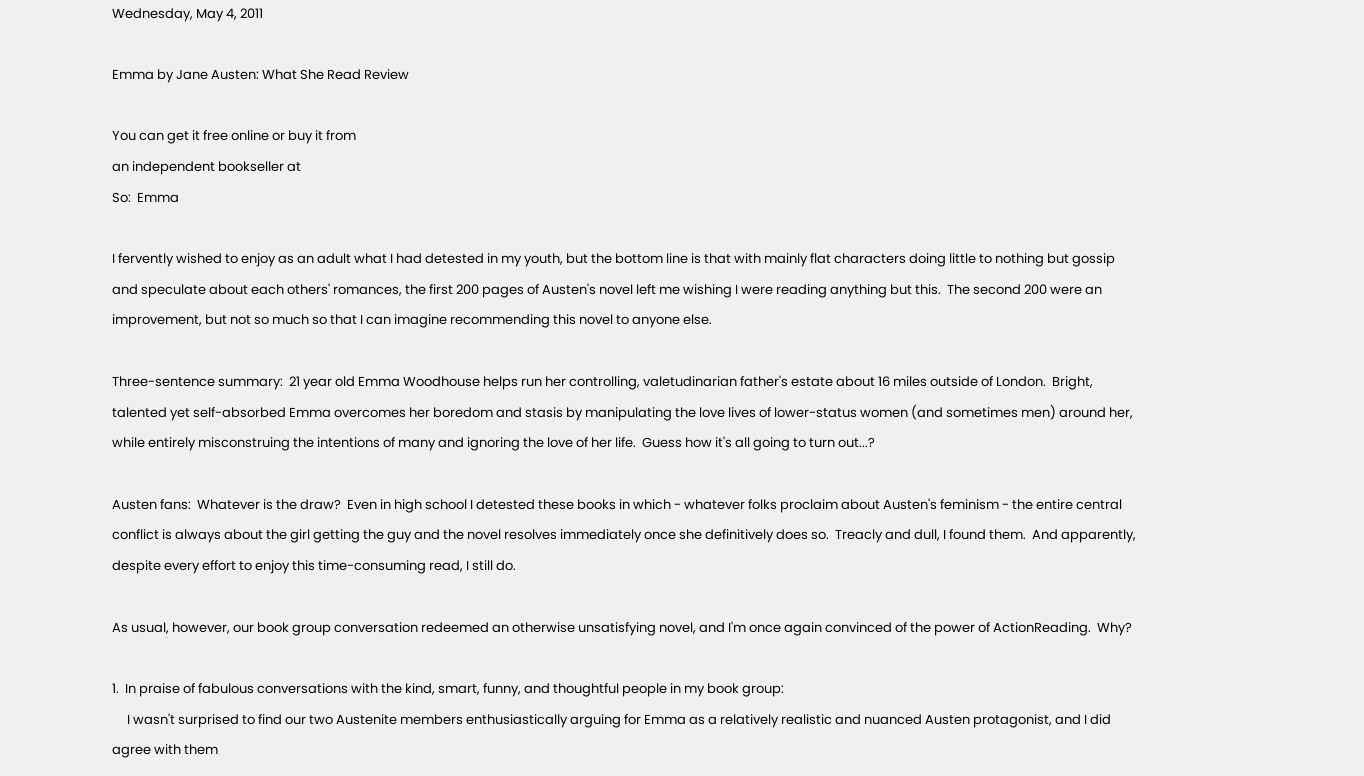Wednesday, May 4, 2011

Emma by Jane Austen: What She Read Review

You can get it free online or buy it from
an independent bookseller at
So:  Emma

I fervently wished to enjoy as an adult what I had detested in my youth, but the bottom line is that with mainly flat characters doing little to nothing but gossip and speculate about each others' romances, the first 200 pages of Austen's novel left me wishing I were reading anything but this.  The second 200 were an improvement, but not so much so that I can imagine recommending this novel to anyone else.

Three-sentence summary:  21 year old Emma Woodhouse helps run her controlling, valetudinarian father's estate about 16 miles outside of London.  Bright, talented yet self-absorbed Emma overcomes her boredom and stasis by manipulating the love lives of lower-status women (and sometimes men) around her, while entirely misconstruing the intentions of many and ignoring the love of her life.  Guess how it's all going to turn out...?

Austen fans:  Whatever is the draw?  Even in high school I detested these books in which - whatever folks proclaim about Austen's feminism - the entire central conflict is always about the girl getting the guy and the novel resolves immediately once she definitively does so.  Treacly and dull, I found them.  And apparently, despite every effort to enjoy this time-consuming read, I still do.

As usual, however, our book group conversation redeemed an otherwise unsatisfying novel, and I'm once again convinced of the power of ActionReading.  Why?

1.  In praise of fabulous conversations with the kind, smart, funny, and thoughtful people in my book group:
     I wasn't surprised to find our two Austenite members enthusiastically arguing for Emma as a relatively realistic and nuanced Austen protagonist, and I did agree with them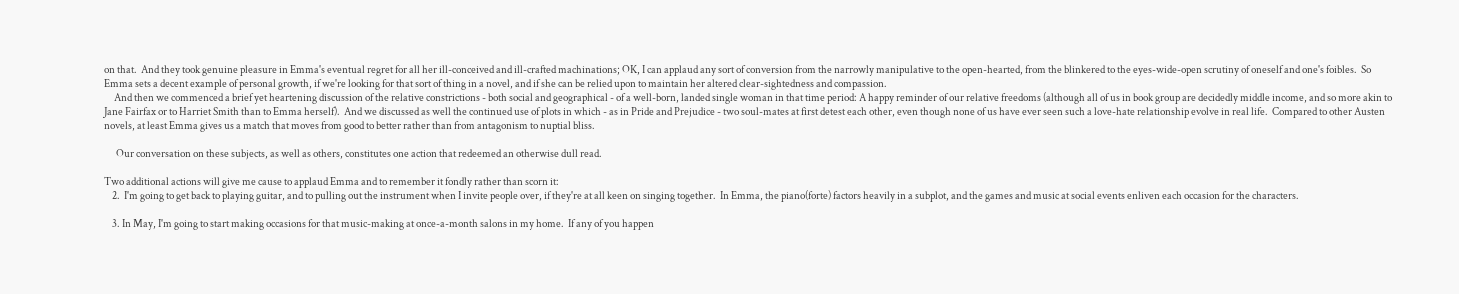on that.  And they took genuine pleasure in Emma's eventual regret for all her ill-conceived and ill-crafted machinations; OK, I can applaud any sort of conversion from the narrowly manipulative to the open-hearted, from the blinkered to the eyes-wide-open scrutiny of oneself and one's foibles.  So Emma sets a decent example of personal growth, if we're looking for that sort of thing in a novel, and if she can be relied upon to maintain her altered clear-sightedness and compassion.
     And then we commenced a brief yet heartening discussion of the relative constrictions - both social and geographical - of a well-born, landed single woman in that time period: A happy reminder of our relative freedoms (although all of us in book group are decidedly middle income, and so more akin to Jane Fairfax or to Harriet Smith than to Emma herself).  And we discussed as well the continued use of plots in which - as in Pride and Prejudice - two soul-mates at first detest each other, even though none of us have ever seen such a love-hate relationship evolve in real life.  Compared to other Austen novels, at least Emma gives us a match that moves from good to better rather than from antagonism to nuptial bliss.

      Our conversation on these subjects, as well as others, constitutes one action that redeemed an otherwise dull read.

Two additional actions will give me cause to applaud Emma and to remember it fondly rather than scorn it:
    2.  I'm going to get back to playing guitar, and to pulling out the instrument when I invite people over, if they're at all keen on singing together.  In Emma, the piano(forte) factors heavily in a subplot, and the games and music at social events enliven each occasion for the characters.

    3. In May, I'm going to start making occasions for that music-making at once-a-month salons in my home.  If any of you happen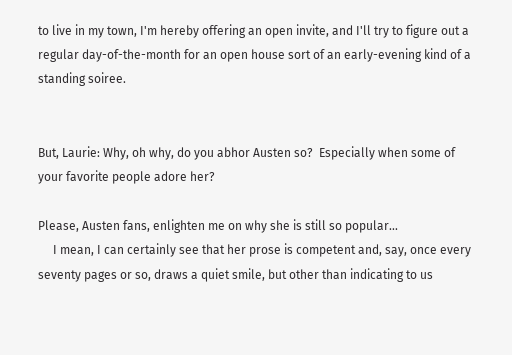to live in my town, I'm hereby offering an open invite, and I'll try to figure out a regular day-of-the-month for an open house sort of an early-evening kind of a standing soiree.


But, Laurie: Why, oh why, do you abhor Austen so?  Especially when some of your favorite people adore her?

Please, Austen fans, enlighten me on why she is still so popular...
     I mean, I can certainly see that her prose is competent and, say, once every seventy pages or so, draws a quiet smile, but other than indicating to us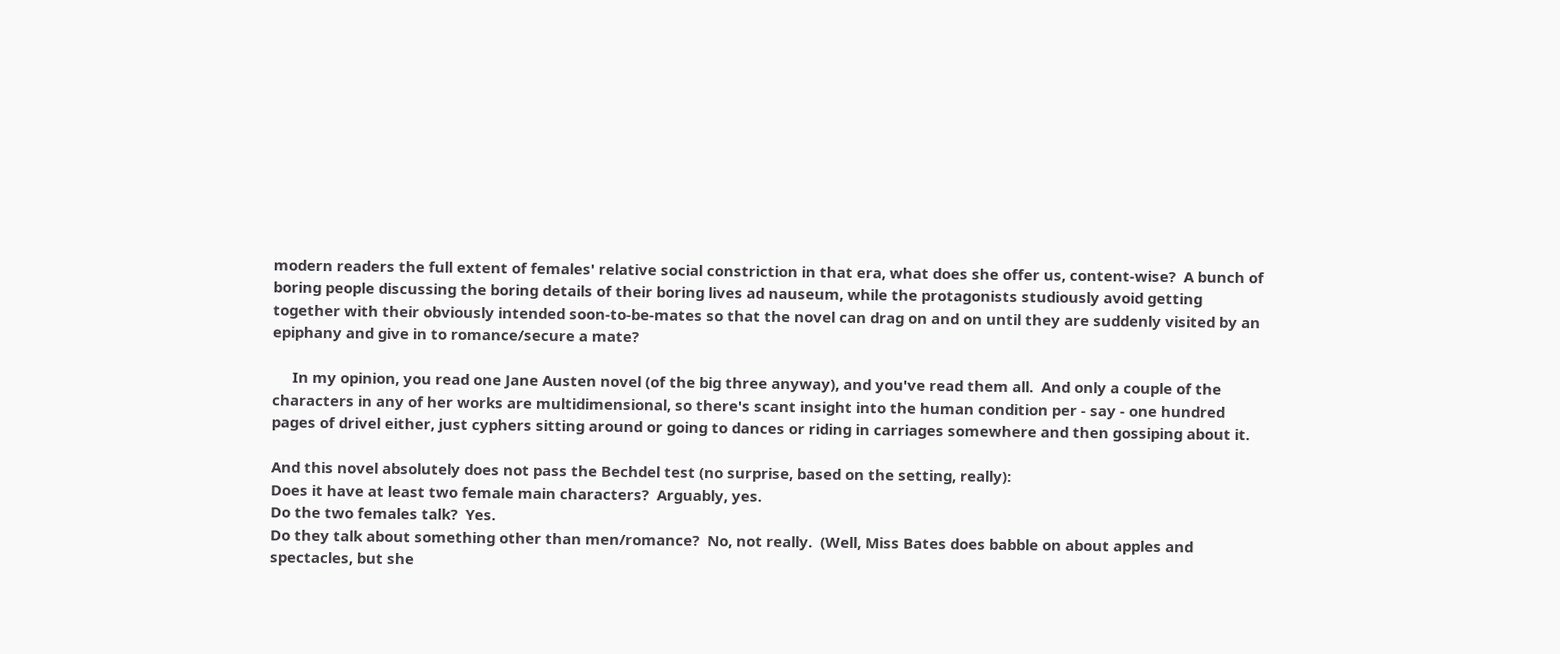modern readers the full extent of females' relative social constriction in that era, what does she offer us, content-wise?  A bunch of boring people discussing the boring details of their boring lives ad nauseum, while the protagonists studiously avoid getting together with their obviously intended soon-to-be-mates so that the novel can drag on and on until they are suddenly visited by an epiphany and give in to romance/secure a mate?

     In my opinion, you read one Jane Austen novel (of the big three anyway), and you've read them all.  And only a couple of the characters in any of her works are multidimensional, so there's scant insight into the human condition per - say - one hundred pages of drivel either, just cyphers sitting around or going to dances or riding in carriages somewhere and then gossiping about it.

And this novel absolutely does not pass the Bechdel test (no surprise, based on the setting, really):
Does it have at least two female main characters?  Arguably, yes.
Do the two females talk?  Yes.
Do they talk about something other than men/romance?  No, not really.  (Well, Miss Bates does babble on about apples and spectacles, but she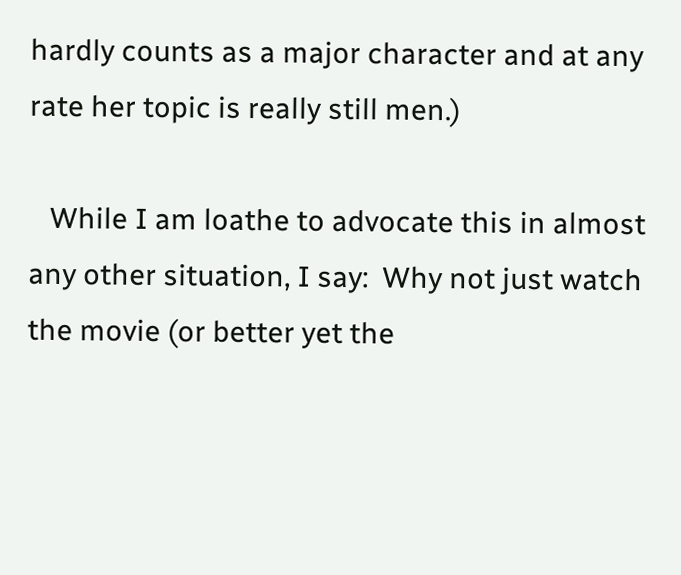hardly counts as a major character and at any rate her topic is really still men.)

   While I am loathe to advocate this in almost any other situation, I say:  Why not just watch the movie (or better yet the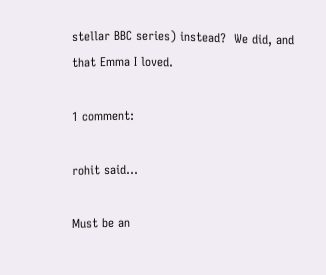stellar BBC series) instead?  We did, and that Emma I loved.

1 comment:

rohit said...

Must be an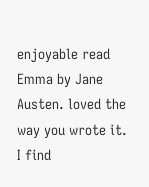enjoyable read Emma by Jane Austen. loved the way you wrote it. I find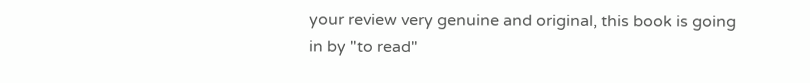your review very genuine and original, this book is going in by "to read"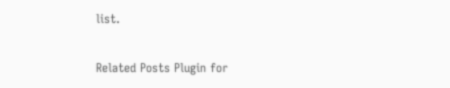list.

Related Posts Plugin for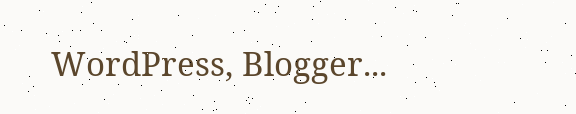WordPress, Blogger...